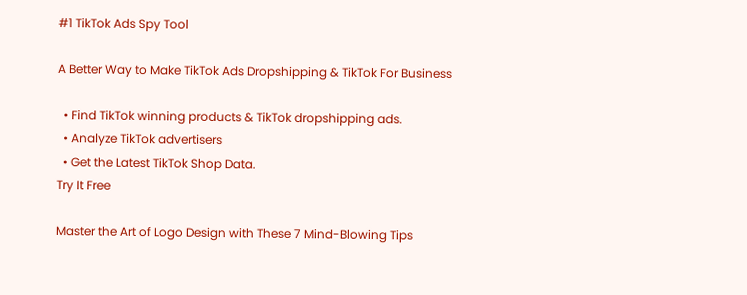#1 TikTok Ads Spy Tool

A Better Way to Make TikTok Ads Dropshipping & TikTok For Business

  • Find TikTok winning products & TikTok dropshipping ads.
  • Analyze TikTok advertisers
  • Get the Latest TikTok Shop Data.
Try It Free

Master the Art of Logo Design with These 7 Mind-Blowing Tips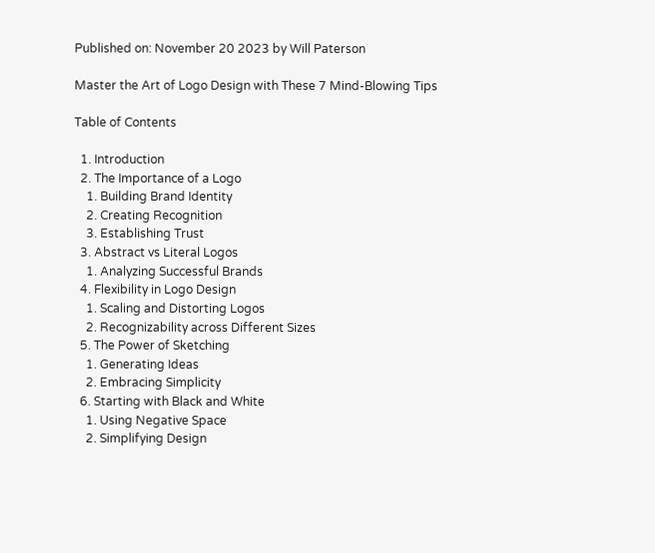Published on: November 20 2023 by Will Paterson

Master the Art of Logo Design with These 7 Mind-Blowing Tips

Table of Contents

  1. Introduction
  2. The Importance of a Logo
    1. Building Brand Identity
    2. Creating Recognition
    3. Establishing Trust
  3. Abstract vs Literal Logos
    1. Analyzing Successful Brands
  4. Flexibility in Logo Design
    1. Scaling and Distorting Logos
    2. Recognizability across Different Sizes
  5. The Power of Sketching
    1. Generating Ideas
    2. Embracing Simplicity
  6. Starting with Black and White
    1. Using Negative Space
    2. Simplifying Design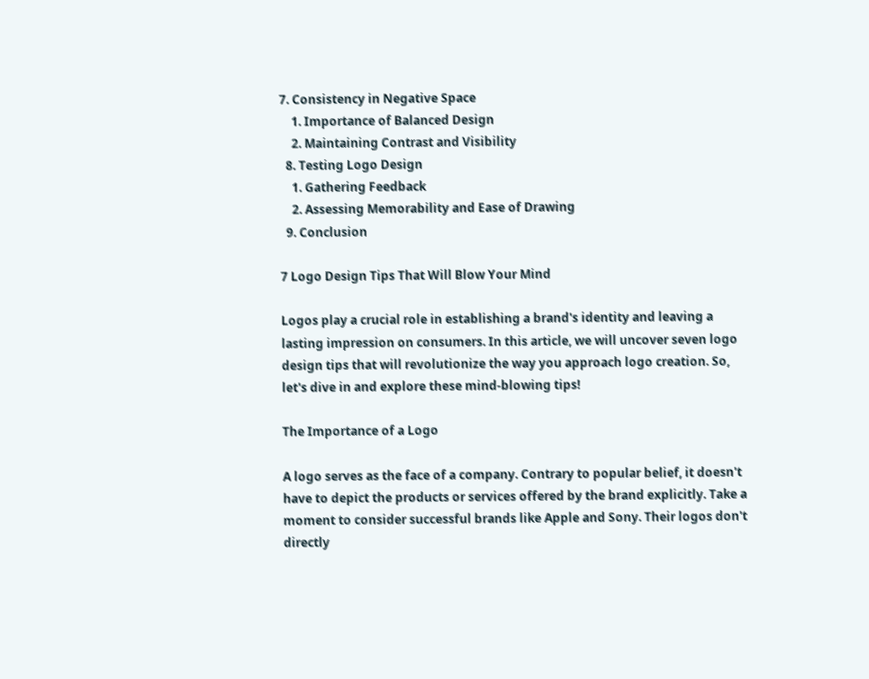7. Consistency in Negative Space
    1. Importance of Balanced Design
    2. Maintaining Contrast and Visibility
  8. Testing Logo Design
    1. Gathering Feedback
    2. Assessing Memorability and Ease of Drawing
  9. Conclusion

7 Logo Design Tips That Will Blow Your Mind

Logos play a crucial role in establishing a brand's identity and leaving a lasting impression on consumers. In this article, we will uncover seven logo design tips that will revolutionize the way you approach logo creation. So, let's dive in and explore these mind-blowing tips!

The Importance of a Logo

A logo serves as the face of a company. Contrary to popular belief, it doesn't have to depict the products or services offered by the brand explicitly. Take a moment to consider successful brands like Apple and Sony. Their logos don't directly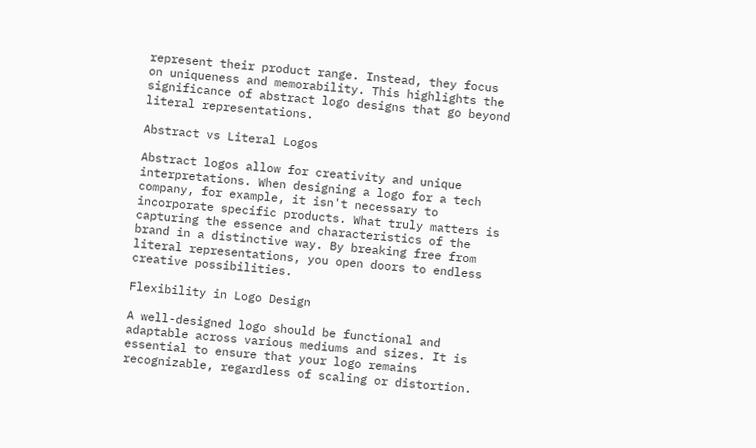represent their product range. Instead, they focus on uniqueness and memorability. This highlights the significance of abstract logo designs that go beyond literal representations.

Abstract vs Literal Logos

Abstract logos allow for creativity and unique interpretations. When designing a logo for a tech company, for example, it isn't necessary to incorporate specific products. What truly matters is capturing the essence and characteristics of the brand in a distinctive way. By breaking free from literal representations, you open doors to endless creative possibilities.

Flexibility in Logo Design

A well-designed logo should be functional and adaptable across various mediums and sizes. It is essential to ensure that your logo remains recognizable, regardless of scaling or distortion.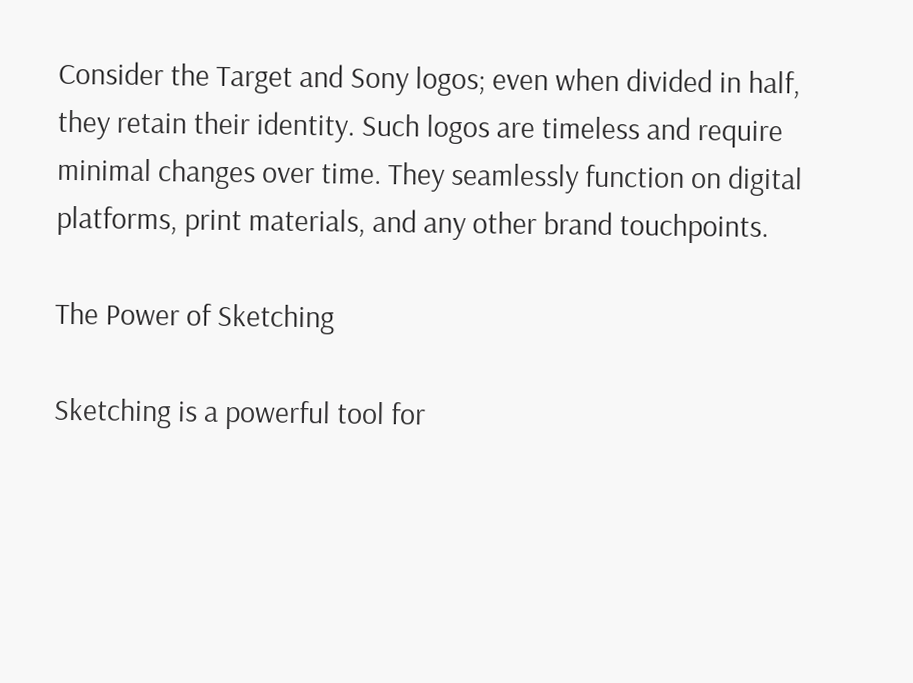Consider the Target and Sony logos; even when divided in half, they retain their identity. Such logos are timeless and require minimal changes over time. They seamlessly function on digital platforms, print materials, and any other brand touchpoints.

The Power of Sketching

Sketching is a powerful tool for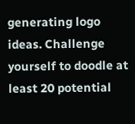generating logo ideas. Challenge yourself to doodle at least 20 potential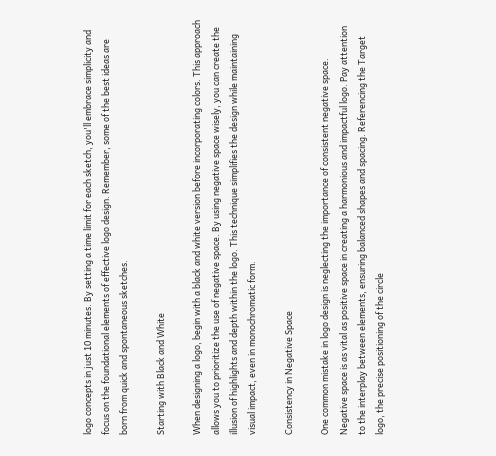logo concepts in just 10 minutes. By setting a time limit for each sketch, you'll embrace simplicity and focus on the foundational elements of effective logo design. Remember, some of the best ideas are born from quick and spontaneous sketches.

Starting with Black and White

When designing a logo, begin with a black and white version before incorporating colors. This approach allows you to prioritize the use of negative space. By using negative space wisely, you can create the illusion of highlights and depth within the logo. This technique simplifies the design while maintaining visual impact, even in monochromatic form.

Consistency in Negative Space

One common mistake in logo design is neglecting the importance of consistent negative space. Negative space is as vital as positive space in creating a harmonious and impactful logo. Pay attention to the interplay between elements, ensuring balanced shapes and spacing. Referencing the Target logo, the precise positioning of the circle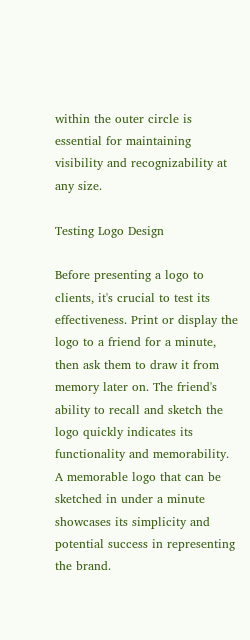within the outer circle is essential for maintaining visibility and recognizability at any size.

Testing Logo Design

Before presenting a logo to clients, it's crucial to test its effectiveness. Print or display the logo to a friend for a minute, then ask them to draw it from memory later on. The friend's ability to recall and sketch the logo quickly indicates its functionality and memorability. A memorable logo that can be sketched in under a minute showcases its simplicity and potential success in representing the brand.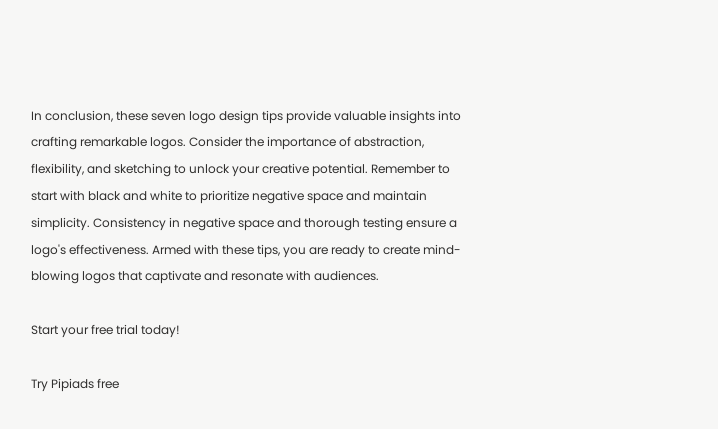In conclusion, these seven logo design tips provide valuable insights into crafting remarkable logos. Consider the importance of abstraction, flexibility, and sketching to unlock your creative potential. Remember to start with black and white to prioritize negative space and maintain simplicity. Consistency in negative space and thorough testing ensure a logo's effectiveness. Armed with these tips, you are ready to create mind-blowing logos that captivate and resonate with audiences.

Start your free trial today!

Try Pipiads free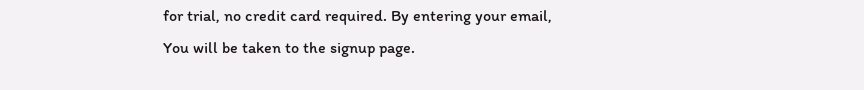for trial, no credit card required. By entering your email,
You will be taken to the signup page.